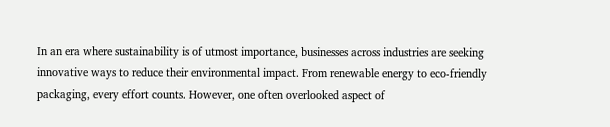In an era where sustainability is of utmost importance, businesses across industries are seeking innovative ways to reduce their environmental impact. From renewable energy to eco-friendly packaging, every effort counts. However, one often overlooked aspect of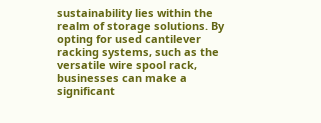sustainability lies within the realm of storage solutions. By opting for used cantilever racking systems, such as the versatile wire spool rack, businesses can make a significant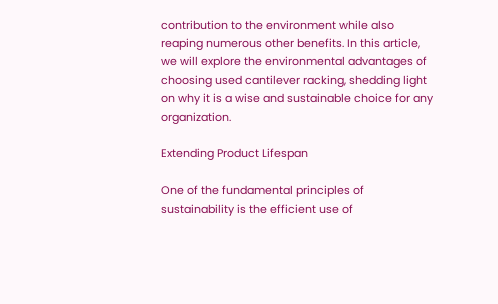contribution to the environment while also reaping numerous other benefits. In this article, we will explore the environmental advantages of choosing used cantilever racking, shedding light on why it is a wise and sustainable choice for any organization.

Extending Product Lifespan

One of the fundamental principles of sustainability is the efficient use of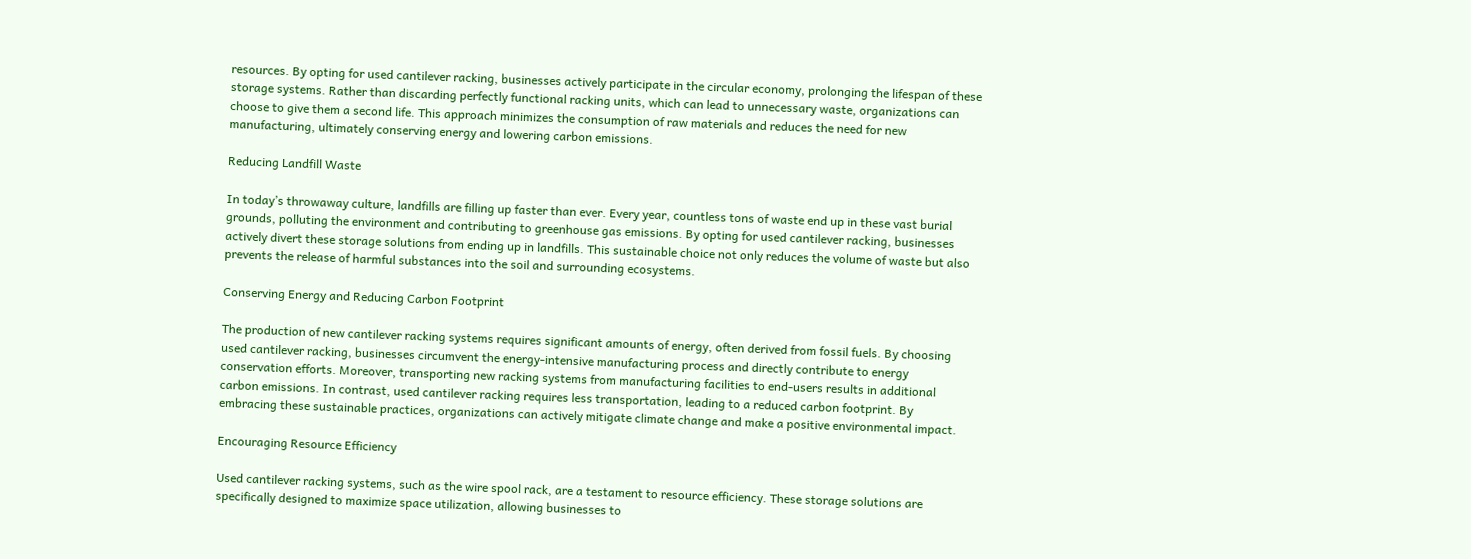resources. By opting for used cantilever racking, businesses actively participate in the circular economy, prolonging the lifespan of these storage systems. Rather than discarding perfectly functional racking units, which can lead to unnecessary waste, organizations can choose to give them a second life. This approach minimizes the consumption of raw materials and reduces the need for new manufacturing, ultimately conserving energy and lowering carbon emissions.

Reducing Landfill Waste

In today’s throwaway culture, landfills are filling up faster than ever. Every year, countless tons of waste end up in these vast burial grounds, polluting the environment and contributing to greenhouse gas emissions. By opting for used cantilever racking, businesses actively divert these storage solutions from ending up in landfills. This sustainable choice not only reduces the volume of waste but also prevents the release of harmful substances into the soil and surrounding ecosystems.

Conserving Energy and Reducing Carbon Footprint

The production of new cantilever racking systems requires significant amounts of energy, often derived from fossil fuels. By choosing used cantilever racking, businesses circumvent the energy-intensive manufacturing process and directly contribute to energy conservation efforts. Moreover, transporting new racking systems from manufacturing facilities to end-users results in additional carbon emissions. In contrast, used cantilever racking requires less transportation, leading to a reduced carbon footprint. By embracing these sustainable practices, organizations can actively mitigate climate change and make a positive environmental impact.

Encouraging Resource Efficiency

Used cantilever racking systems, such as the wire spool rack, are a testament to resource efficiency. These storage solutions are specifically designed to maximize space utilization, allowing businesses to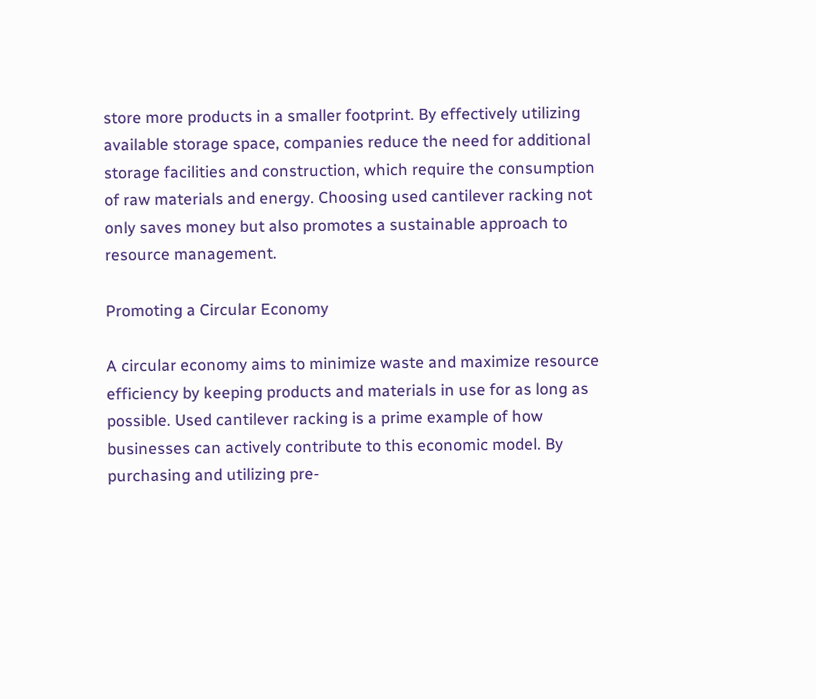store more products in a smaller footprint. By effectively utilizing available storage space, companies reduce the need for additional storage facilities and construction, which require the consumption of raw materials and energy. Choosing used cantilever racking not only saves money but also promotes a sustainable approach to resource management.

Promoting a Circular Economy

A circular economy aims to minimize waste and maximize resource efficiency by keeping products and materials in use for as long as possible. Used cantilever racking is a prime example of how businesses can actively contribute to this economic model. By purchasing and utilizing pre-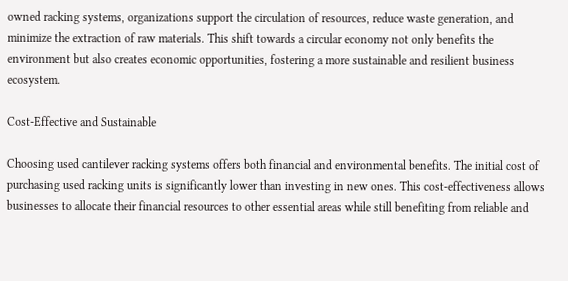owned racking systems, organizations support the circulation of resources, reduce waste generation, and minimize the extraction of raw materials. This shift towards a circular economy not only benefits the environment but also creates economic opportunities, fostering a more sustainable and resilient business ecosystem.

Cost-Effective and Sustainable

Choosing used cantilever racking systems offers both financial and environmental benefits. The initial cost of purchasing used racking units is significantly lower than investing in new ones. This cost-effectiveness allows businesses to allocate their financial resources to other essential areas while still benefiting from reliable and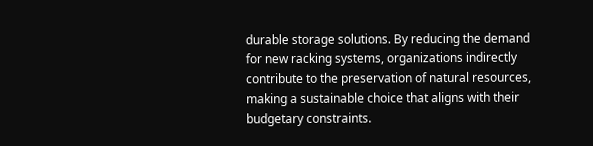durable storage solutions. By reducing the demand for new racking systems, organizations indirectly contribute to the preservation of natural resources, making a sustainable choice that aligns with their budgetary constraints.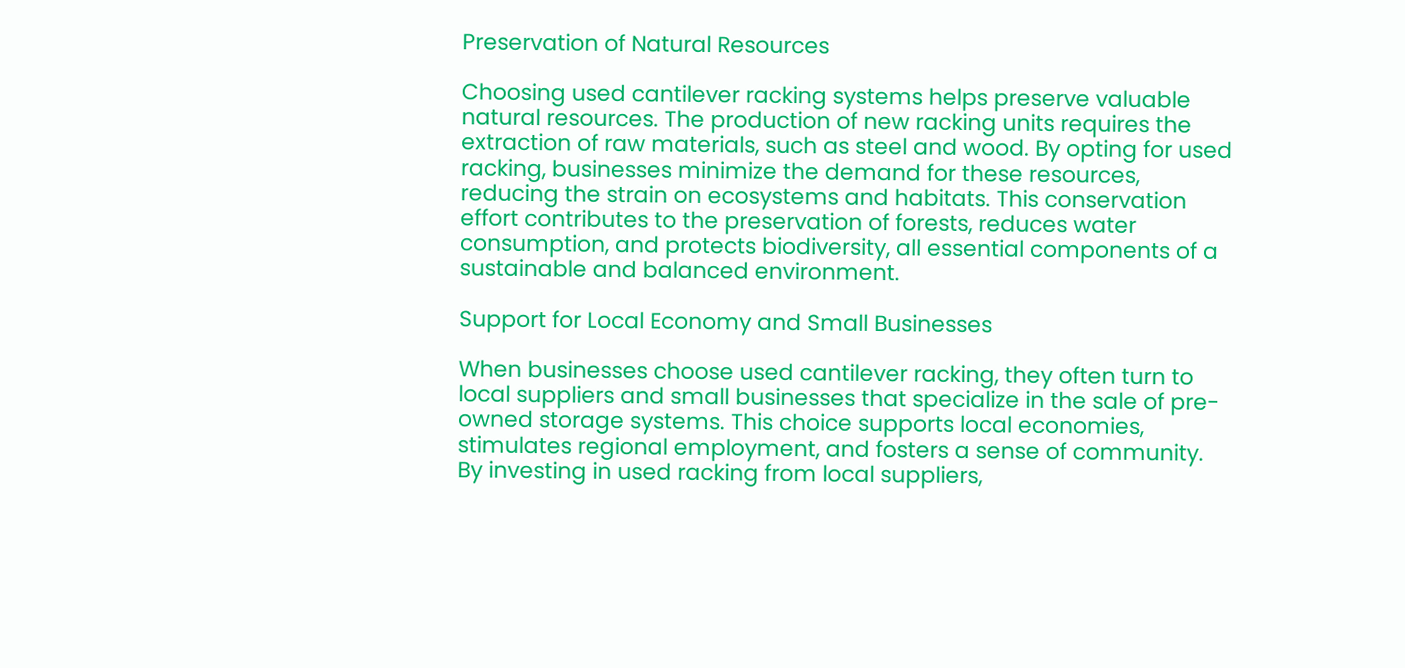Preservation of Natural Resources

Choosing used cantilever racking systems helps preserve valuable natural resources. The production of new racking units requires the extraction of raw materials, such as steel and wood. By opting for used racking, businesses minimize the demand for these resources, reducing the strain on ecosystems and habitats. This conservation effort contributes to the preservation of forests, reduces water consumption, and protects biodiversity, all essential components of a sustainable and balanced environment.

Support for Local Economy and Small Businesses

When businesses choose used cantilever racking, they often turn to local suppliers and small businesses that specialize in the sale of pre-owned storage systems. This choice supports local economies, stimulates regional employment, and fosters a sense of community. By investing in used racking from local suppliers,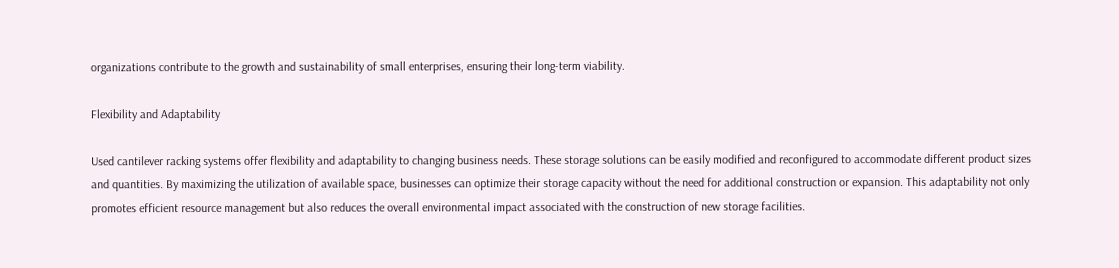organizations contribute to the growth and sustainability of small enterprises, ensuring their long-term viability.

Flexibility and Adaptability

Used cantilever racking systems offer flexibility and adaptability to changing business needs. These storage solutions can be easily modified and reconfigured to accommodate different product sizes and quantities. By maximizing the utilization of available space, businesses can optimize their storage capacity without the need for additional construction or expansion. This adaptability not only promotes efficient resource management but also reduces the overall environmental impact associated with the construction of new storage facilities.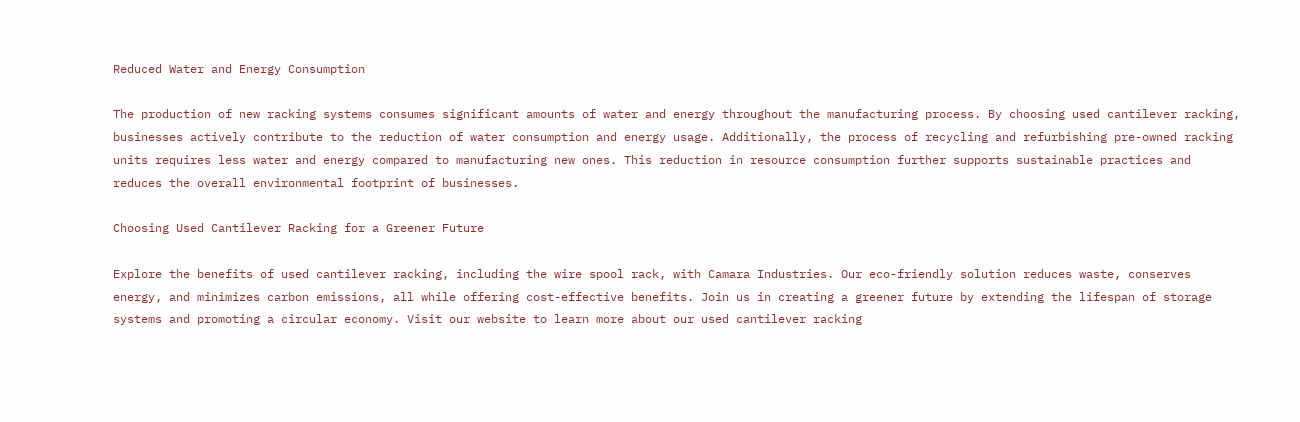Reduced Water and Energy Consumption

The production of new racking systems consumes significant amounts of water and energy throughout the manufacturing process. By choosing used cantilever racking, businesses actively contribute to the reduction of water consumption and energy usage. Additionally, the process of recycling and refurbishing pre-owned racking units requires less water and energy compared to manufacturing new ones. This reduction in resource consumption further supports sustainable practices and reduces the overall environmental footprint of businesses.

Choosing Used Cantilever Racking for a Greener Future

Explore the benefits of used cantilever racking, including the wire spool rack, with Camara Industries. Our eco-friendly solution reduces waste, conserves energy, and minimizes carbon emissions, all while offering cost-effective benefits. Join us in creating a greener future by extending the lifespan of storage systems and promoting a circular economy. Visit our website to learn more about our used cantilever racking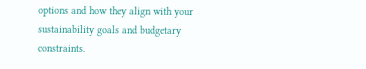options and how they align with your sustainability goals and budgetary constraints.